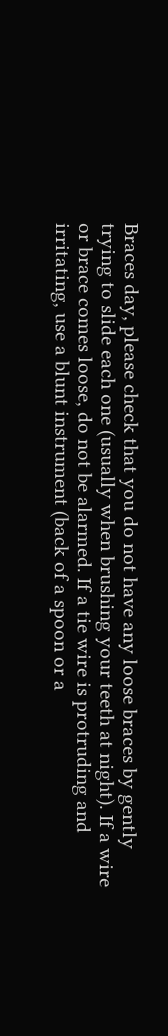Braces day, please check that you do not have any loose braces by gently trying to slide each one (usually when brushing your teeth at night). If a wire or brace comes loose, do not be alarmed. If a tie wire is protruding and irritating, use a blunt instrument (back of a spoon or a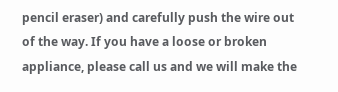pencil eraser) and carefully push the wire out of the way. If you have a loose or broken appliance, please call us and we will make the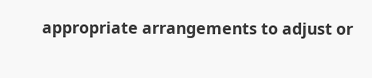appropriate arrangements to adjust or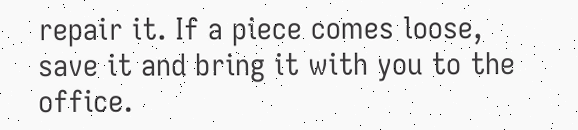repair it. If a piece comes loose, save it and bring it with you to the office.